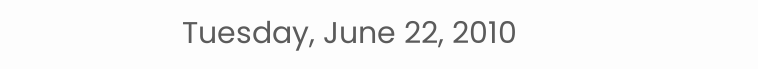Tuesday, June 22, 2010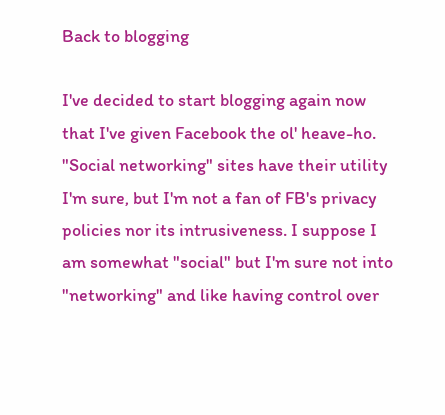Back to blogging

I've decided to start blogging again now that I've given Facebook the ol' heave-ho. "Social networking" sites have their utility I'm sure, but I'm not a fan of FB's privacy policies nor its intrusiveness. I suppose I am somewhat "social" but I'm sure not into "networking" and like having control over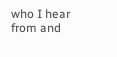who I hear from and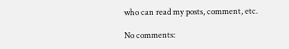who can read my posts, comment, etc.

No comments: